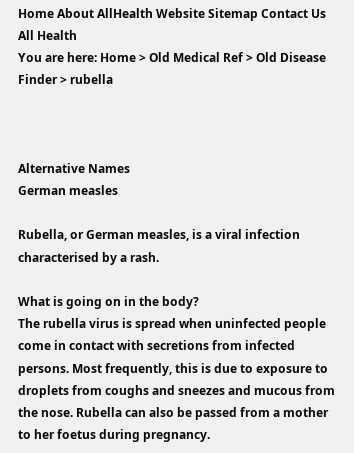Home About AllHealth Website Sitemap Contact Us
All Health
You are here: Home > Old Medical Ref > Old Disease Finder > rubella



Alternative Names
German measles

Rubella, or German measles, is a viral infection characterised by a rash.

What is going on in the body?
The rubella virus is spread when uninfected people come in contact with secretions from infected persons. Most frequently, this is due to exposure to droplets from coughs and sneezes and mucous from the nose. Rubella can also be passed from a mother to her foetus during pregnancy.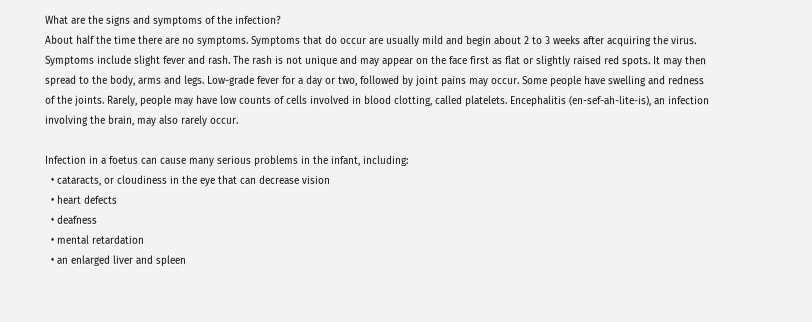What are the signs and symptoms of the infection?
About half the time there are no symptoms. Symptoms that do occur are usually mild and begin about 2 to 3 weeks after acquiring the virus. Symptoms include slight fever and rash. The rash is not unique and may appear on the face first as flat or slightly raised red spots. It may then spread to the body, arms and legs. Low-grade fever for a day or two, followed by joint pains may occur. Some people have swelling and redness of the joints. Rarely, people may have low counts of cells involved in blood clotting, called platelets. Encephalitis (en-sef-ah-lite-is), an infection involving the brain, may also rarely occur.

Infection in a foetus can cause many serious problems in the infant, including:
  • cataracts, or cloudiness in the eye that can decrease vision
  • heart defects
  • deafness
  • mental retardation
  • an enlarged liver and spleen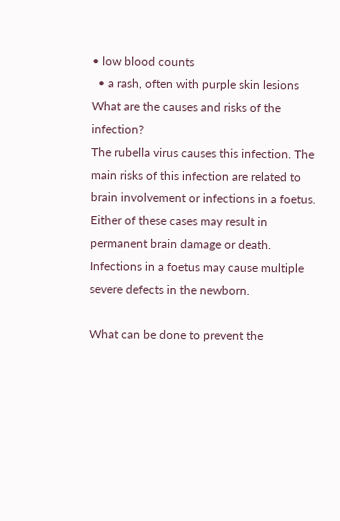• low blood counts
  • a rash, often with purple skin lesions
What are the causes and risks of the infection?
The rubella virus causes this infection. The main risks of this infection are related to brain involvement or infections in a foetus. Either of these cases may result in permanent brain damage or death. Infections in a foetus may cause multiple severe defects in the newborn.

What can be done to prevent the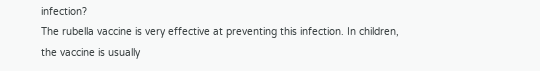infection?
The rubella vaccine is very effective at preventing this infection. In children, the vaccine is usually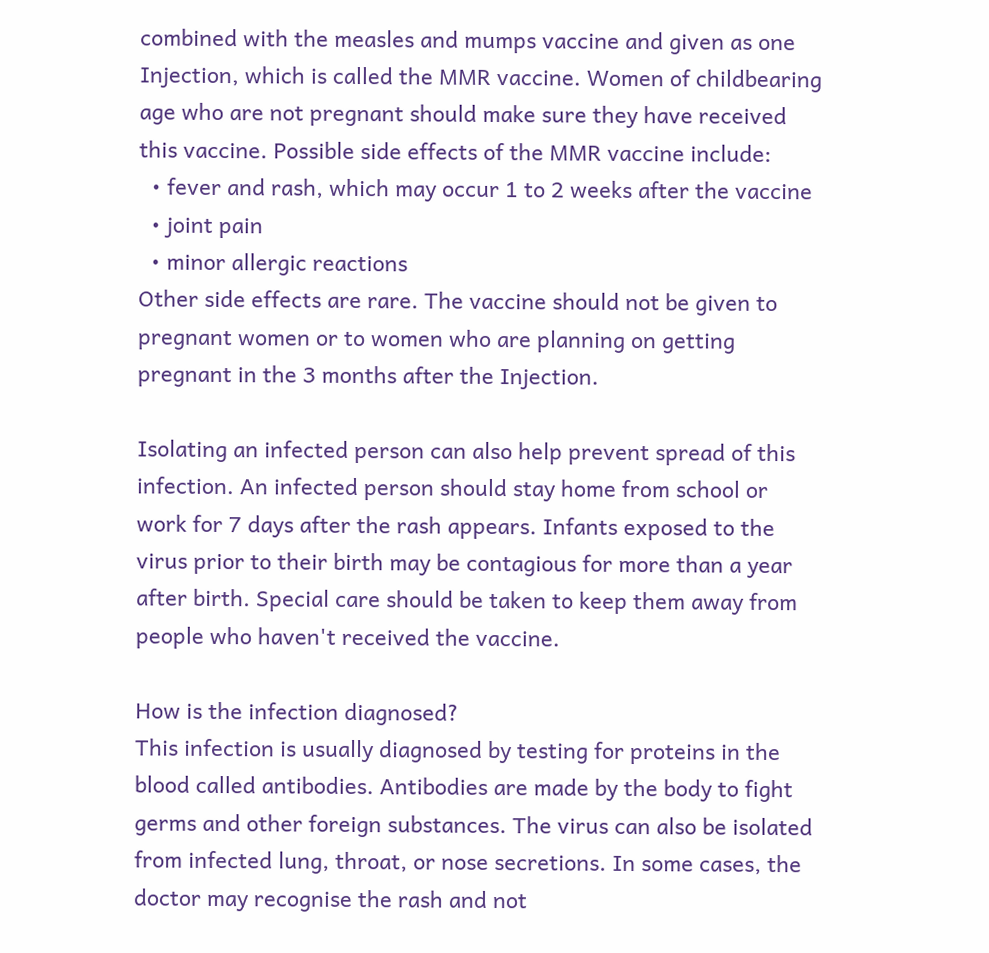combined with the measles and mumps vaccine and given as one Injection, which is called the MMR vaccine. Women of childbearing age who are not pregnant should make sure they have received this vaccine. Possible side effects of the MMR vaccine include:
  • fever and rash, which may occur 1 to 2 weeks after the vaccine
  • joint pain
  • minor allergic reactions
Other side effects are rare. The vaccine should not be given to pregnant women or to women who are planning on getting pregnant in the 3 months after the Injection.

Isolating an infected person can also help prevent spread of this infection. An infected person should stay home from school or work for 7 days after the rash appears. Infants exposed to the virus prior to their birth may be contagious for more than a year after birth. Special care should be taken to keep them away from people who haven't received the vaccine.

How is the infection diagnosed?
This infection is usually diagnosed by testing for proteins in the blood called antibodies. Antibodies are made by the body to fight germs and other foreign substances. The virus can also be isolated from infected lung, throat, or nose secretions. In some cases, the doctor may recognise the rash and not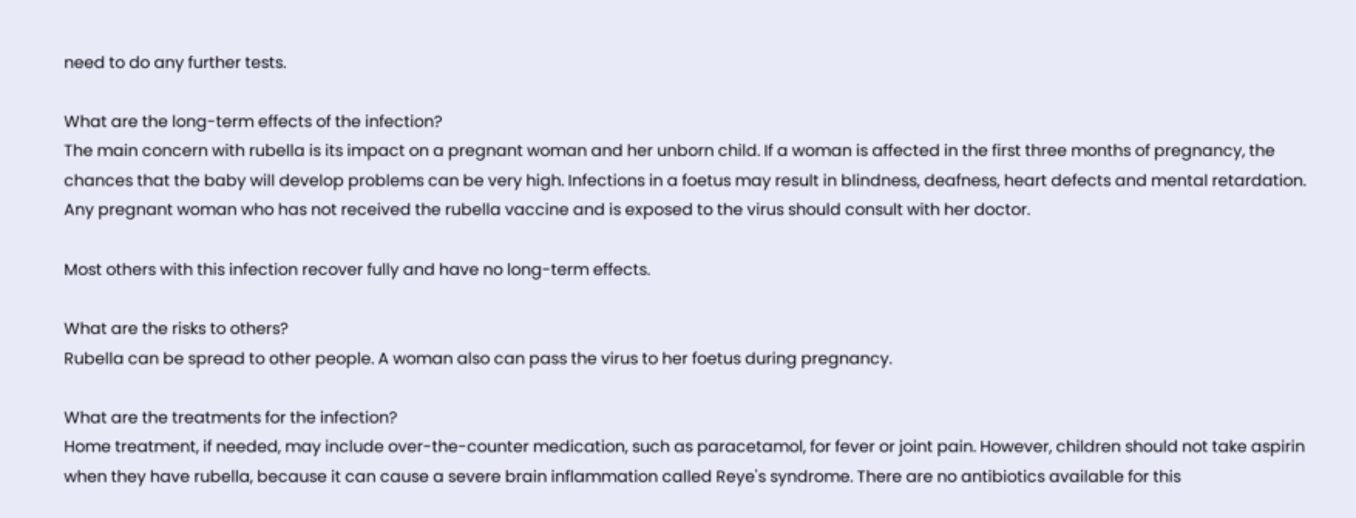need to do any further tests.

What are the long-term effects of the infection?
The main concern with rubella is its impact on a pregnant woman and her unborn child. If a woman is affected in the first three months of pregnancy, the chances that the baby will develop problems can be very high. Infections in a foetus may result in blindness, deafness, heart defects and mental retardation. Any pregnant woman who has not received the rubella vaccine and is exposed to the virus should consult with her doctor.

Most others with this infection recover fully and have no long-term effects.

What are the risks to others?
Rubella can be spread to other people. A woman also can pass the virus to her foetus during pregnancy.

What are the treatments for the infection?
Home treatment, if needed, may include over-the-counter medication, such as paracetamol, for fever or joint pain. However, children should not take aspirin when they have rubella, because it can cause a severe brain inflammation called Reye's syndrome. There are no antibiotics available for this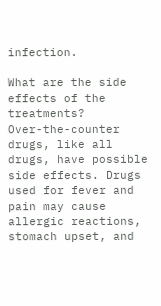infection.

What are the side effects of the treatments?
Over-the-counter drugs, like all drugs, have possible side effects. Drugs used for fever and pain may cause allergic reactions, stomach upset, and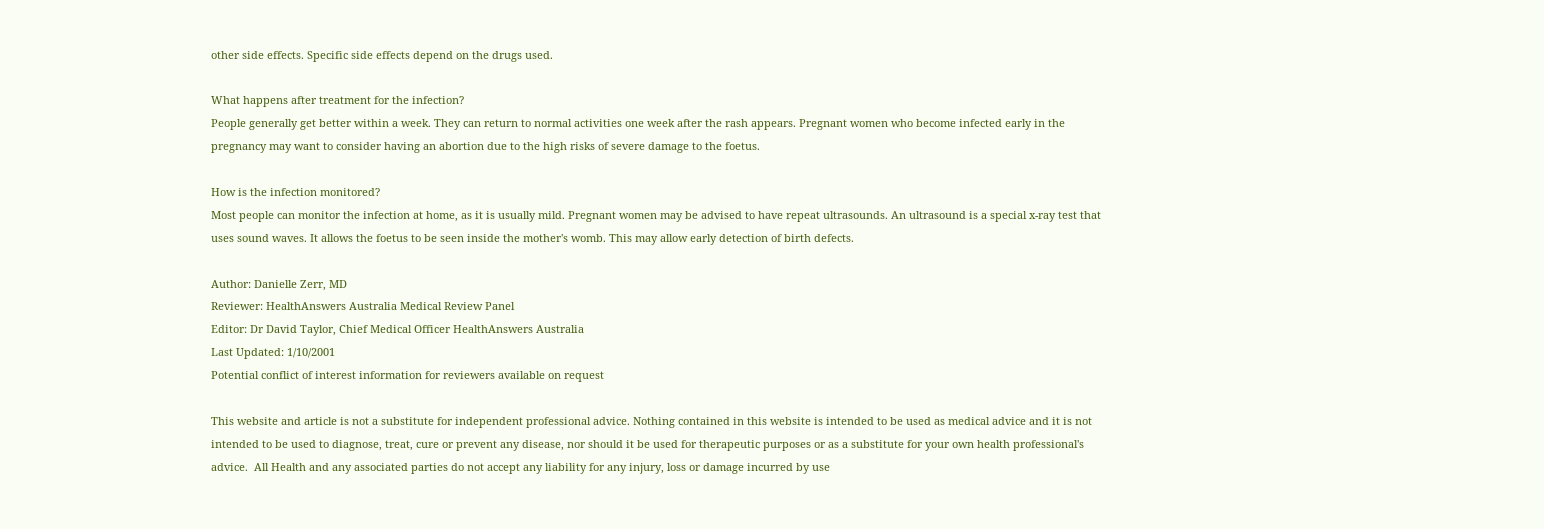other side effects. Specific side effects depend on the drugs used.

What happens after treatment for the infection?
People generally get better within a week. They can return to normal activities one week after the rash appears. Pregnant women who become infected early in the pregnancy may want to consider having an abortion due to the high risks of severe damage to the foetus.

How is the infection monitored?
Most people can monitor the infection at home, as it is usually mild. Pregnant women may be advised to have repeat ultrasounds. An ultrasound is a special x-ray test that uses sound waves. It allows the foetus to be seen inside the mother's womb. This may allow early detection of birth defects.

Author: Danielle Zerr, MD
Reviewer: HealthAnswers Australia Medical Review Panel
Editor: Dr David Taylor, Chief Medical Officer HealthAnswers Australia
Last Updated: 1/10/2001
Potential conflict of interest information for reviewers available on request

This website and article is not a substitute for independent professional advice. Nothing contained in this website is intended to be used as medical advice and it is not intended to be used to diagnose, treat, cure or prevent any disease, nor should it be used for therapeutic purposes or as a substitute for your own health professional's advice.  All Health and any associated parties do not accept any liability for any injury, loss or damage incurred by use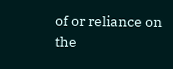of or reliance on the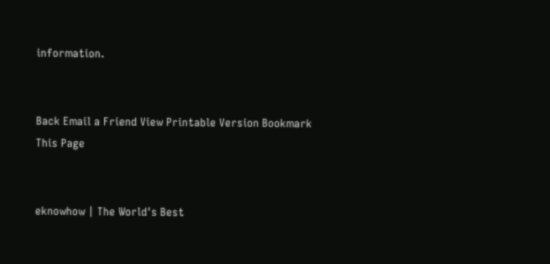information.


Back Email a Friend View Printable Version Bookmark This Page


eknowhow | The World's Best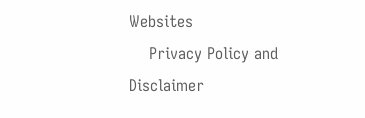Websites
    Privacy Policy and Disclaimer